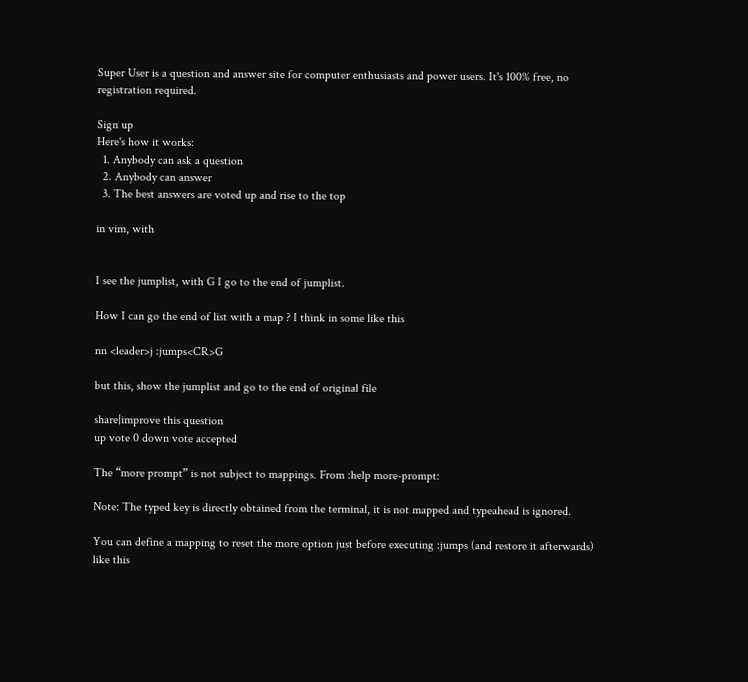Super User is a question and answer site for computer enthusiasts and power users. It's 100% free, no registration required.

Sign up
Here's how it works:
  1. Anybody can ask a question
  2. Anybody can answer
  3. The best answers are voted up and rise to the top

in vim, with


I see the jumplist, with G I go to the end of jumplist.

How I can go the end of list with a map ? I think in some like this

nn <leader>j :jumps<CR>G

but this, show the jumplist and go to the end of original file

share|improve this question
up vote 0 down vote accepted

The “more prompt” is not subject to mappings. From :help more-prompt:

Note: The typed key is directly obtained from the terminal, it is not mapped and typeahead is ignored.

You can define a mapping to reset the more option just before executing :jumps (and restore it afterwards) like this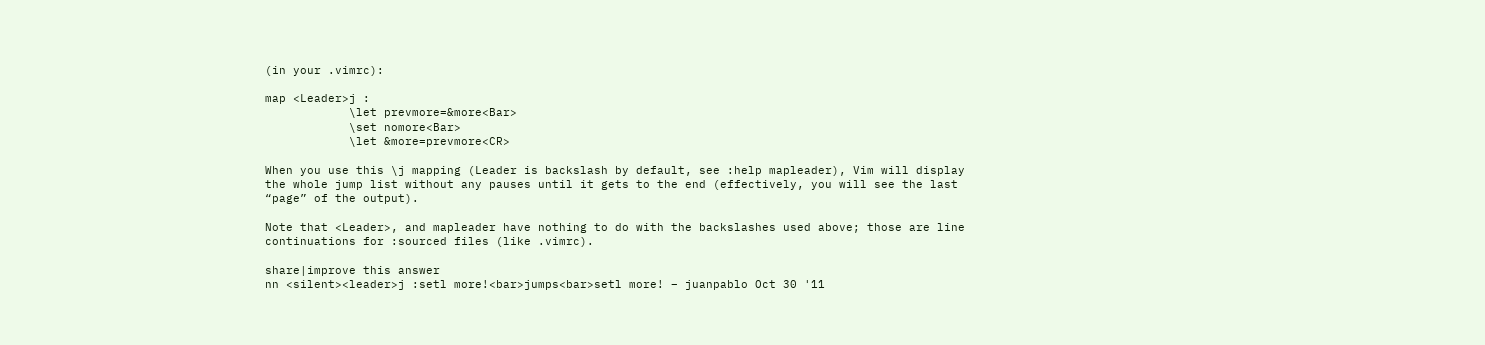(in your .vimrc):

map <Leader>j :
            \let prevmore=&more<Bar>
            \set nomore<Bar>
            \let &more=prevmore<CR>

When you use this \j mapping (Leader is backslash by default, see :help mapleader), Vim will display the whole jump list without any pauses until it gets to the end (effectively, you will see the last “page” of the output).

Note that <Leader>, and mapleader have nothing to do with the backslashes used above; those are line continuations for :sourced files (like .vimrc).

share|improve this answer
nn <silent><leader>j :setl more!<bar>jumps<bar>setl more! – juanpablo Oct 30 '11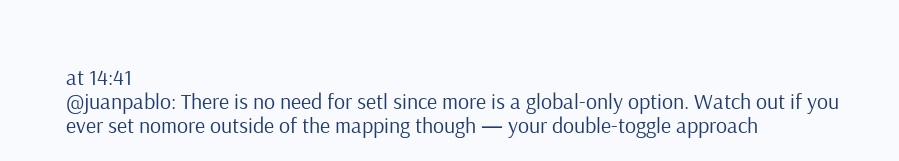at 14:41
@juanpablo: There is no need for setl since more is a global-only option. Watch out if you ever set nomore outside of the mapping though — your double-toggle approach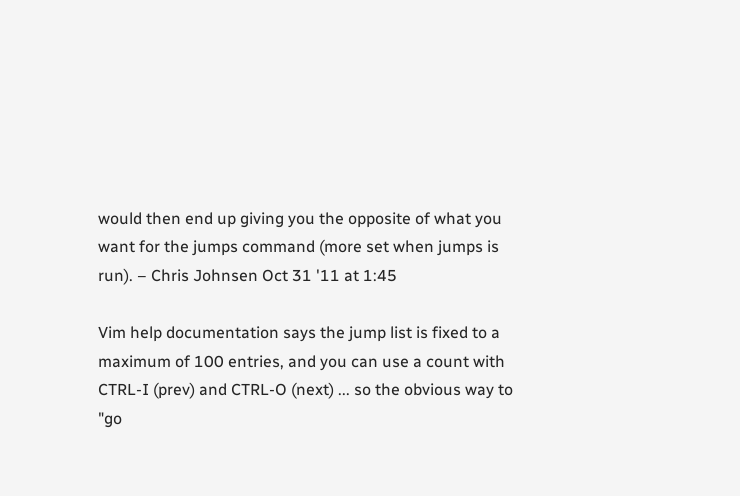would then end up giving you the opposite of what you want for the jumps command (more set when jumps is run). – Chris Johnsen Oct 31 '11 at 1:45

Vim help documentation says the jump list is fixed to a maximum of 100 entries, and you can use a count with CTRL-I (prev) and CTRL-O (next) ... so the obvious way to "go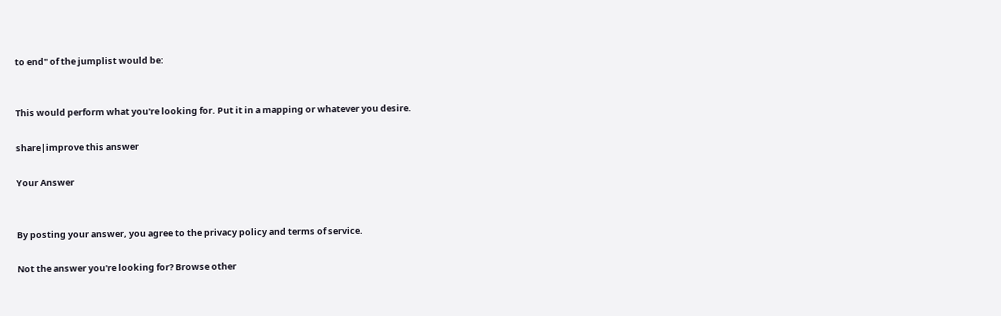to end" of the jumplist would be:


This would perform what you're looking for. Put it in a mapping or whatever you desire.

share|improve this answer

Your Answer


By posting your answer, you agree to the privacy policy and terms of service.

Not the answer you're looking for? Browse other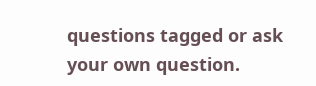questions tagged or ask your own question.